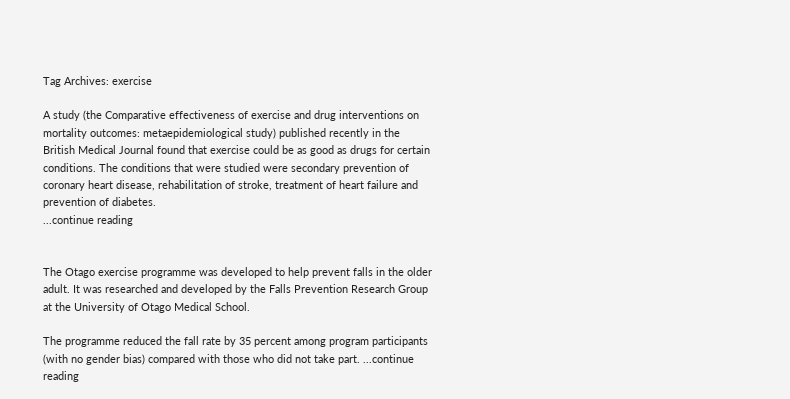Tag Archives: exercise

A study (the Comparative effectiveness of exercise and drug interventions on mortality outcomes: metaepidemiological study) published recently in the British Medical Journal found that exercise could be as good as drugs for certain conditions. The conditions that were studied were secondary prevention of coronary heart disease, rehabilitation of stroke, treatment of heart failure and prevention of diabetes.
...continue reading


The Otago exercise programme was developed to help prevent falls in the older adult. It was researched and developed by the Falls Prevention Research Group at the University of Otago Medical School.

The programme reduced the fall rate by 35 percent among program participants (with no gender bias) compared with those who did not take part. ...continue reading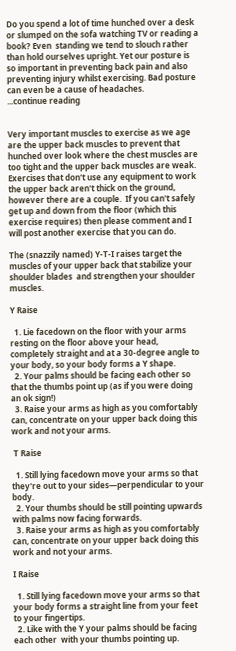Do you spend a lot of time hunched over a desk or slumped on the sofa watching TV or reading a book? Even  standing we tend to slouch rather than hold ourselves upright. Yet our posture is so important in preventing back pain and also preventing injury whilst exercising. Bad posture can even be a cause of headaches.
...continue reading


Very important muscles to exercise as we age are the upper back muscles to prevent that hunched over look where the chest muscles are too tight and the upper back muscles are weak.  Exercises that don't use any equipment to work the upper back aren't thick on the ground, however there are a couple.  If you can't safely get up and down from the floor (which this exercise requires) then please comment and I will post another exercise that you can do.

The (snazzily named) Y-T-I raises target the muscles of your upper back that stabilize your shoulder blades  and strengthen your shoulder muscles.

Y Raise

  1. Lie facedown on the floor with your arms resting on the floor above your head, completely straight and at a 30-degree angle to your body, so your body forms a Y shape.
  2. Your palms should be facing each other so that the thumbs point up (as if you were doing an ok sign!)
  3. Raise your arms as high as you comfortably can, concentrate on your upper back doing this work and not your arms.

 T Raise

  1. Still lying facedown move your arms so that they're out to your sides—perpendicular to your body.
  2. Your thumbs should be still pointing upwards with palms now facing forwards.
  3. Raise your arms as high as you comfortably can, concentrate on your upper back doing this work and not your arms.

I Raise

  1. Still lying facedown move your arms so that your body forms a straight line from your feet to your fingertips.
  2. Like with the Y your palms should be facing each other  with your thumbs pointing up.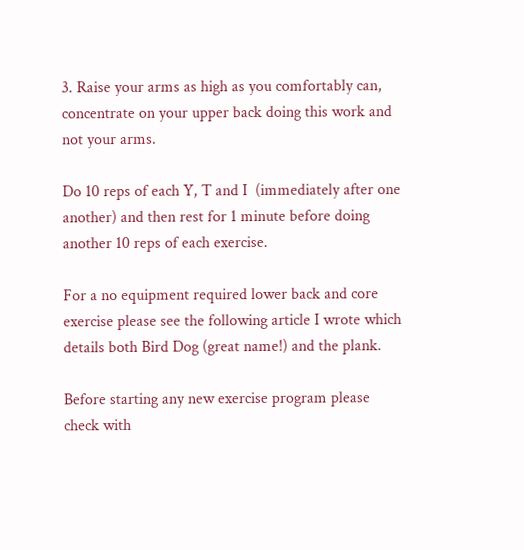3. Raise your arms as high as you comfortably can,  concentrate on your upper back doing this work and not your arms.

Do 10 reps of each Y, T and I  (immediately after one another) and then rest for 1 minute before doing another 10 reps of each exercise.

For a no equipment required lower back and core exercise please see the following article I wrote which details both Bird Dog (great name!) and the plank.

Before starting any new exercise program please check with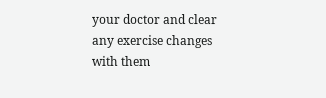your doctor and clear any exercise changes with them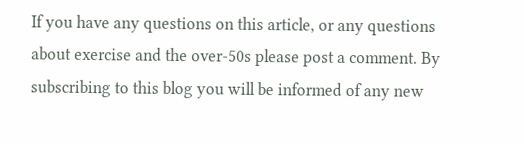If you have any questions on this article, or any questions about exercise and the over-50s please post a comment. By subscribing to this blog you will be informed of any new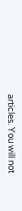articles. You will not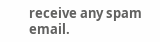receive any spam email.